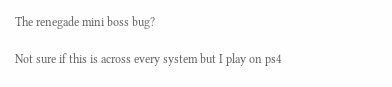The renegade mini boss bug?

Not sure if this is across every system but I play on ps4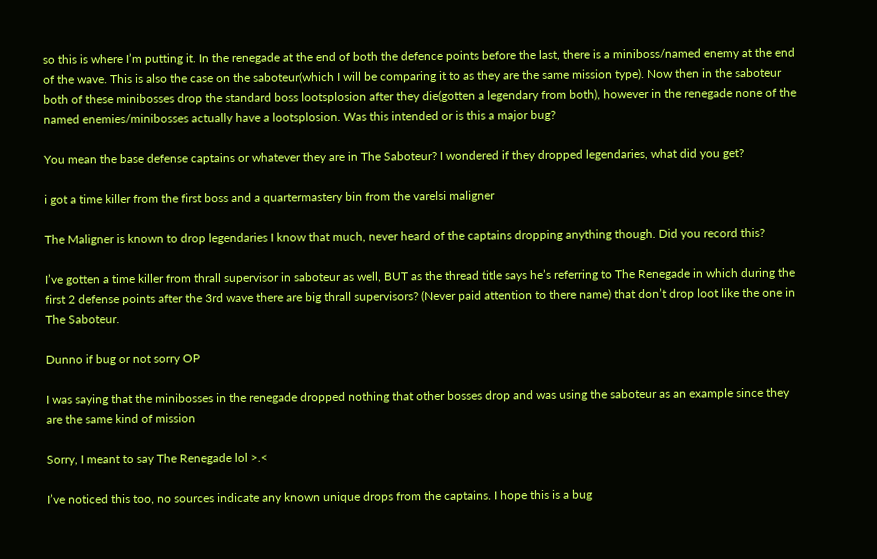so this is where I’m putting it. In the renegade at the end of both the defence points before the last, there is a miniboss/named enemy at the end of the wave. This is also the case on the saboteur(which I will be comparing it to as they are the same mission type). Now then in the saboteur both of these minibosses drop the standard boss lootsplosion after they die(gotten a legendary from both), however in the renegade none of the named enemies/minibosses actually have a lootsplosion. Was this intended or is this a major bug?

You mean the base defense captains or whatever they are in The Saboteur? I wondered if they dropped legendaries, what did you get?

i got a time killer from the first boss and a quartermastery bin from the varelsi maligner

The Maligner is known to drop legendaries I know that much, never heard of the captains dropping anything though. Did you record this?

I’ve gotten a time killer from thrall supervisor in saboteur as well, BUT as the thread title says he’s referring to The Renegade in which during the first 2 defense points after the 3rd wave there are big thrall supervisors? (Never paid attention to there name) that don’t drop loot like the one in The Saboteur.

Dunno if bug or not sorry OP

I was saying that the minibosses in the renegade dropped nothing that other bosses drop and was using the saboteur as an example since they are the same kind of mission

Sorry, I meant to say The Renegade lol >.<

I’ve noticed this too, no sources indicate any known unique drops from the captains. I hope this is a bug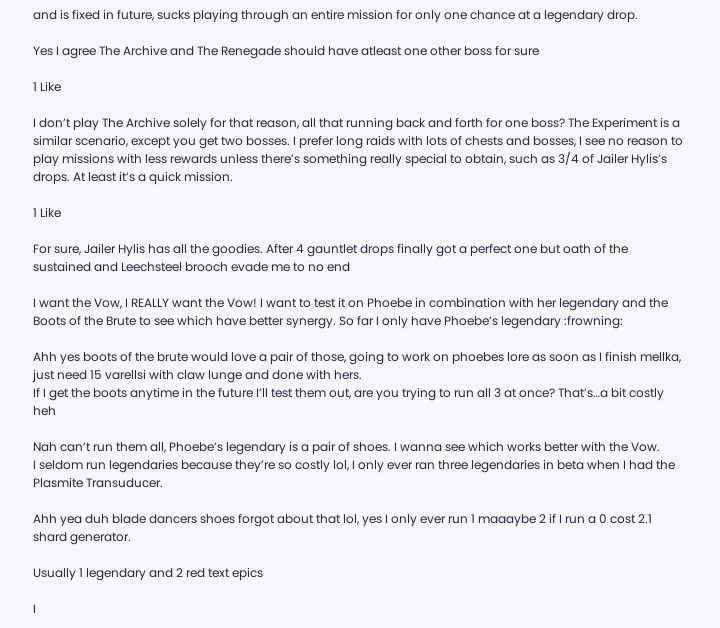and is fixed in future, sucks playing through an entire mission for only one chance at a legendary drop.

Yes I agree The Archive and The Renegade should have atleast one other boss for sure

1 Like

I don’t play The Archive solely for that reason, all that running back and forth for one boss? The Experiment is a similar scenario, except you get two bosses. I prefer long raids with lots of chests and bosses, I see no reason to play missions with less rewards unless there’s something really special to obtain, such as 3/4 of Jailer Hylis’s drops. At least it’s a quick mission.

1 Like

For sure, Jailer Hylis has all the goodies. After 4 gauntlet drops finally got a perfect one but oath of the sustained and Leechsteel brooch evade me to no end

I want the Vow, I REALLY want the Vow! I want to test it on Phoebe in combination with her legendary and the Boots of the Brute to see which have better synergy. So far I only have Phoebe’s legendary :frowning:

Ahh yes boots of the brute would love a pair of those, going to work on phoebes lore as soon as I finish mellka, just need 15 varellsi with claw lunge and done with hers.
If I get the boots anytime in the future I’ll test them out, are you trying to run all 3 at once? That’s…a bit costly heh

Nah can’t run them all, Phoebe’s legendary is a pair of shoes. I wanna see which works better with the Vow.
I seldom run legendaries because they’re so costly lol, I only ever ran three legendaries in beta when I had the Plasmite Transuducer.

Ahh yea duh blade dancers shoes forgot about that lol, yes I only ever run 1 maaaybe 2 if I run a 0 cost 2.1 shard generator.

Usually 1 legendary and 2 red text epics

I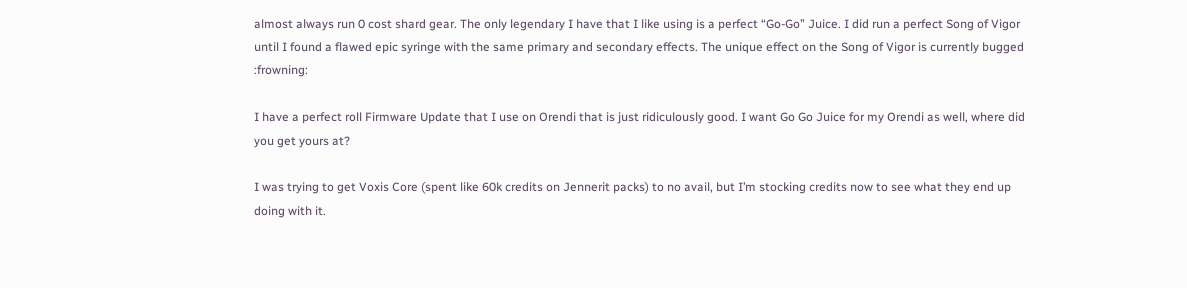almost always run 0 cost shard gear. The only legendary I have that I like using is a perfect “Go-Go” Juice. I did run a perfect Song of Vigor until I found a flawed epic syringe with the same primary and secondary effects. The unique effect on the Song of Vigor is currently bugged :frowning:

I have a perfect roll Firmware Update that I use on Orendi that is just ridiculously good. I want Go Go Juice for my Orendi as well, where did you get yours at?

I was trying to get Voxis Core (spent like 60k credits on Jennerit packs) to no avail, but I’m stocking credits now to see what they end up doing with it.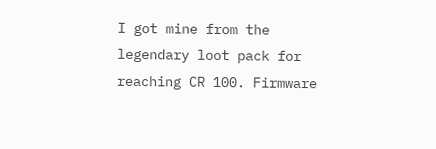I got mine from the legendary loot pack for reaching CR 100. Firmware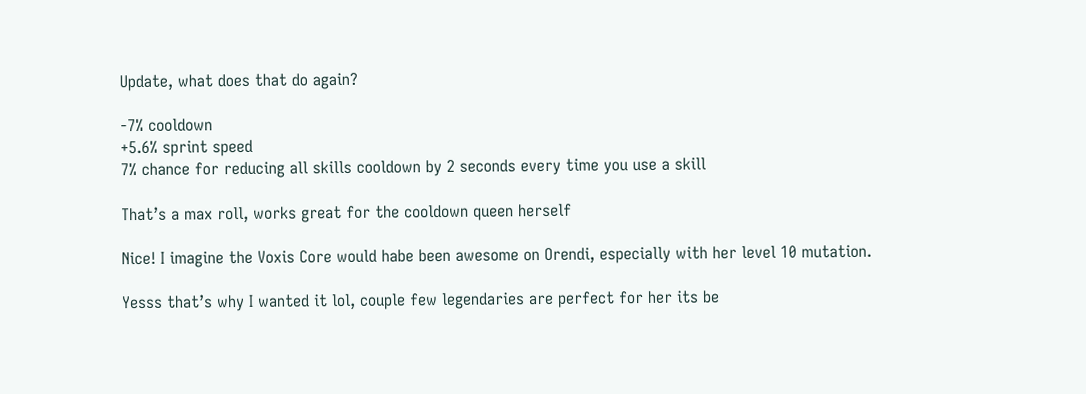Update, what does that do again?

-7% cooldown
+5.6% sprint speed
7% chance for reducing all skills cooldown by 2 seconds every time you use a skill

That’s a max roll, works great for the cooldown queen herself

Nice! I imagine the Voxis Core would habe been awesome on Orendi, especially with her level 10 mutation.

Yesss that’s why I wanted it lol, couple few legendaries are perfect for her its be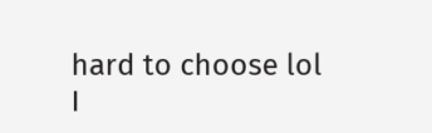hard to choose lol
I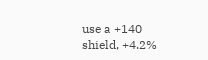use a +140 shield, +4.2%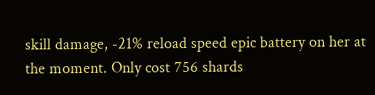skill damage, -21% reload speed epic battery on her at the moment. Only cost 756 shards